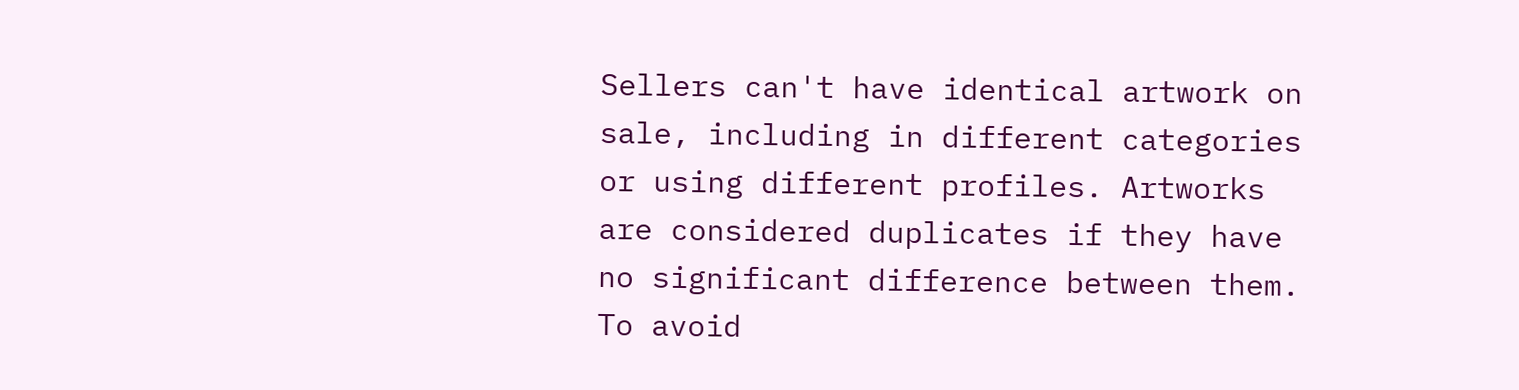Sellers can't have identical artwork on sale, including in different categories or using different profiles. Artworks are considered duplicates if they have no significant difference between them. To avoid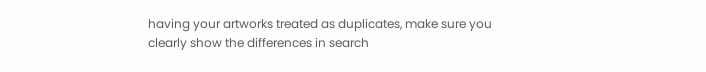having your artworks treated as duplicates, make sure you clearly show the differences in search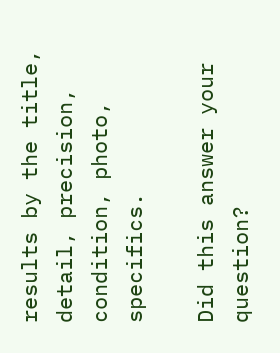results by the title, detail, precision, condition, photo, specifics.

Did this answer your question?